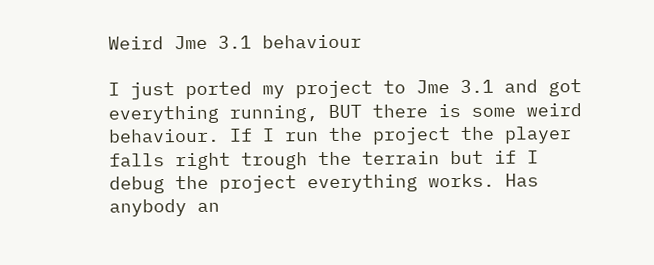Weird Jme 3.1 behaviour

I just ported my project to Jme 3.1 and got everything running, BUT there is some weird behaviour. If I run the project the player falls right trough the terrain but if I debug the project everything works. Has anybody an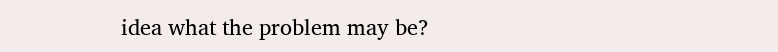idea what the problem may be?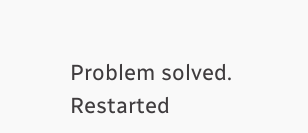Problem solved. Restarted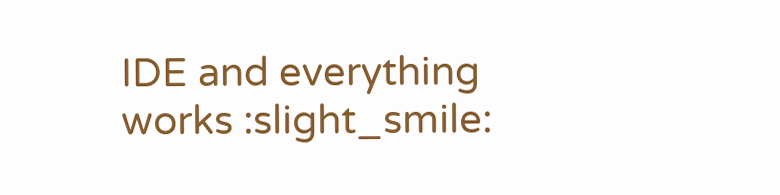IDE and everything works :slight_smile: